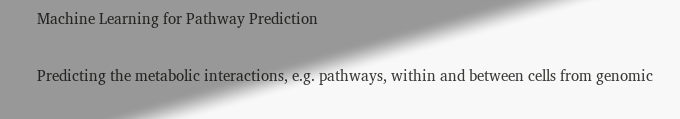Machine Learning for Pathway Prediction

Predicting the metabolic interactions, e.g. pathways, within and between cells from genomic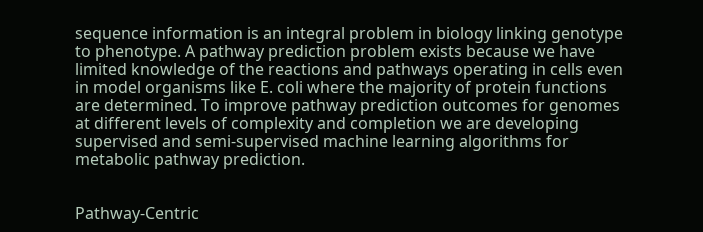sequence information is an integral problem in biology linking genotype to phenotype. A pathway prediction problem exists because we have limited knowledge of the reactions and pathways operating in cells even in model organisms like E. coli where the majority of protein functions are determined. To improve pathway prediction outcomes for genomes at different levels of complexity and completion we are developing supervised and semi-supervised machine learning algorithms for metabolic pathway prediction.


Pathway-Centric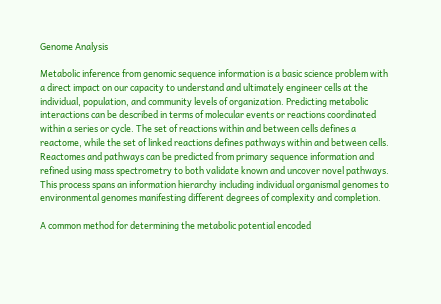Genome Analysis

Metabolic inference from genomic sequence information is a basic science problem with a direct impact on our capacity to understand and ultimately engineer cells at the individual, population, and community levels of organization. Predicting metabolic interactions can be described in terms of molecular events or reactions coordinated within a series or cycle. The set of reactions within and between cells defines a reactome, while the set of linked reactions defines pathways within and between cells. Reactomes and pathways can be predicted from primary sequence information and refined using mass spectrometry to both validate known and uncover novel pathways. This process spans an information hierarchy including individual organismal genomes to environmental genomes manifesting different degrees of complexity and completion.

A common method for determining the metabolic potential encoded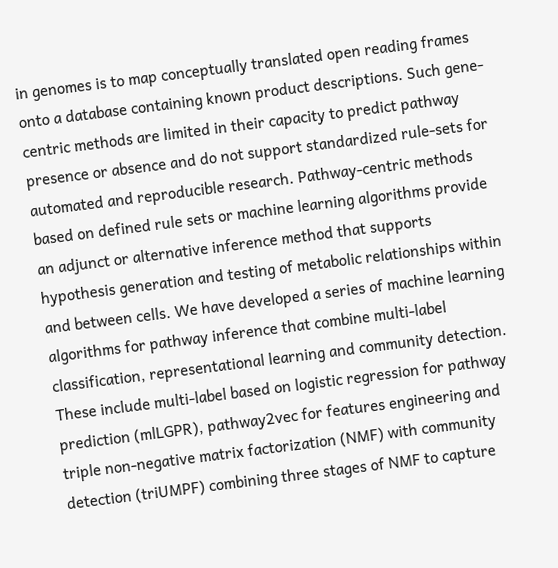in genomes is to map conceptually translated open reading frames onto a database containing known product descriptions. Such gene-centric methods are limited in their capacity to predict pathway presence or absence and do not support standardized rule-sets for automated and reproducible research. Pathway-centric methods based on defined rule sets or machine learning algorithms provide an adjunct or alternative inference method that supports hypothesis generation and testing of metabolic relationships within and between cells. We have developed a series of machine learning algorithms for pathway inference that combine multi-label classification, representational learning and community detection. These include multi-label based on logistic regression for pathway prediction (mlLGPR), pathway2vec for features engineering and triple non-negative matrix factorization (NMF) with community detection (triUMPF) combining three stages of NMF to capture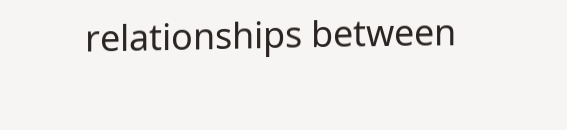relationships between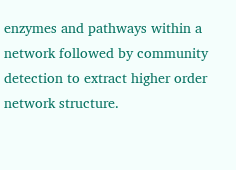enzymes and pathways within a network followed by community detection to extract higher order network structure.